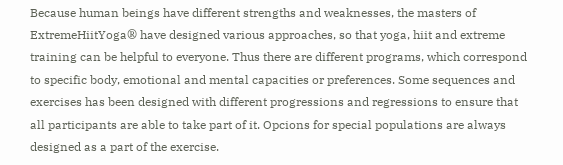Because human beings have different strengths and weaknesses, the masters of ExtremeHiitYoga® have designed various approaches, so that yoga, hiit and extreme training can be helpful to everyone. Thus there are different programs, which correspond to specific body, emotional and mental capacities or preferences. Some sequences and exercises has been designed with different progressions and regressions to ensure that all participants are able to take part of it. Opcions for special populations are always designed as a part of the exercise.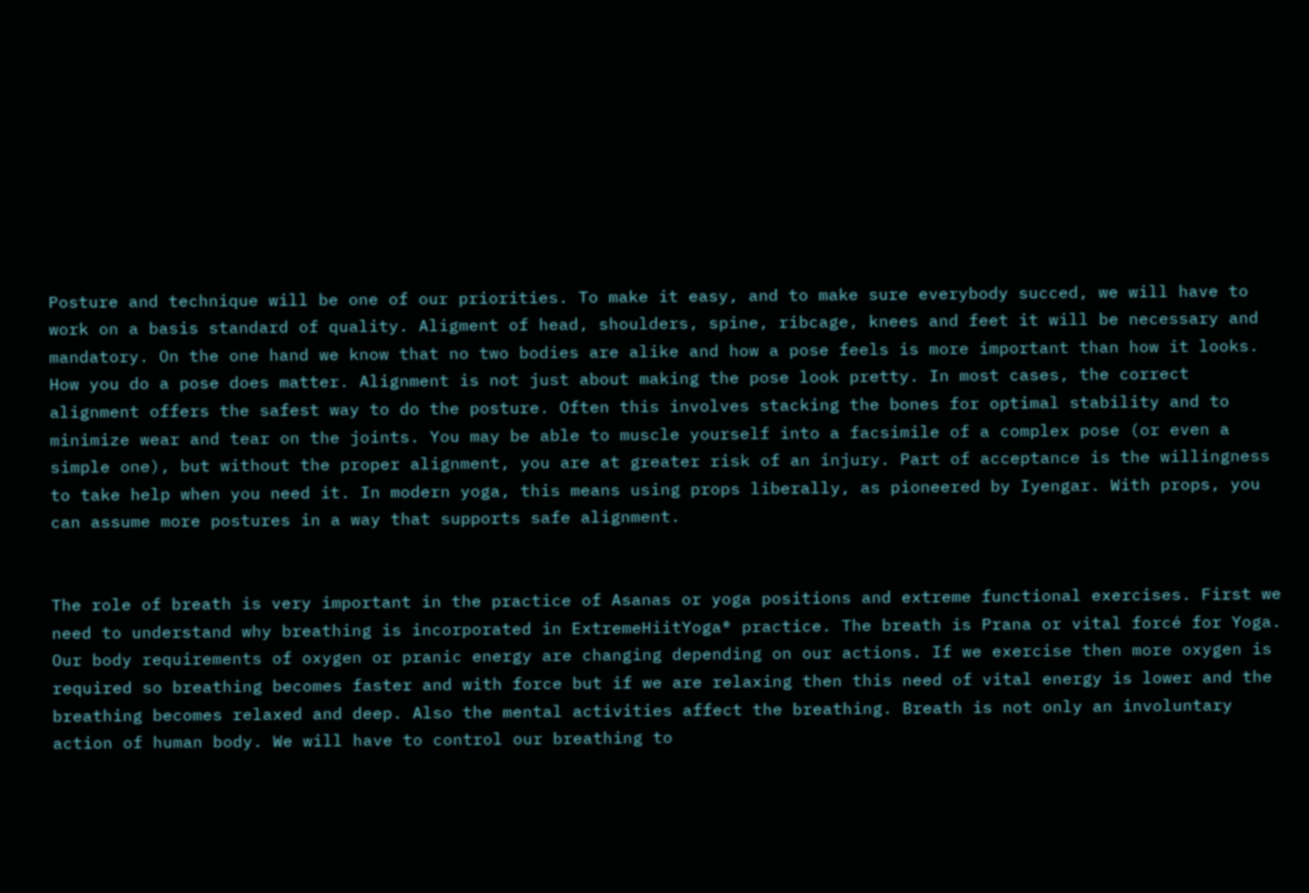Posture and technique will be one of our priorities. To make it easy, and to make sure everybody succed, we will have to work on a basis standard of quality. Aligment of head, shoulders, spine, ribcage, knees and feet it will be necessary and mandatory. On the one hand we know that no two bodies are alike and how a pose feels is more important than how it looks. How you do a pose does matter. Alignment is not just about making the pose look pretty. In most cases, the correct alignment offers the safest way to do the posture. Often this involves stacking the bones for optimal stability and to minimize wear and tear on the joints. You may be able to muscle yourself into a facsimile of a complex pose (or even a simple one), but without the proper alignment, you are at greater risk of an injury. Part of acceptance is the willingness to take help when you need it. In modern yoga, this means using props liberally, as pioneered by Iyengar. With props, you can assume more postures in a way that supports safe alignment.


The role of breath is very important in the practice of Asanas or yoga positions and extreme functional exercises. First we need to understand why breathing is incorporated in ExtremeHiitYoga® practice. The breath is Prana or vital forcé for Yoga. Our body requirements of oxygen or pranic energy are changing depending on our actions. If we exercise then more oxygen is required so breathing becomes faster and with force but if we are relaxing then this need of vital energy is lower and the breathing becomes relaxed and deep. Also the mental activities affect the breathing. Breath is not only an involuntary action of human body. We will have to control our breathing to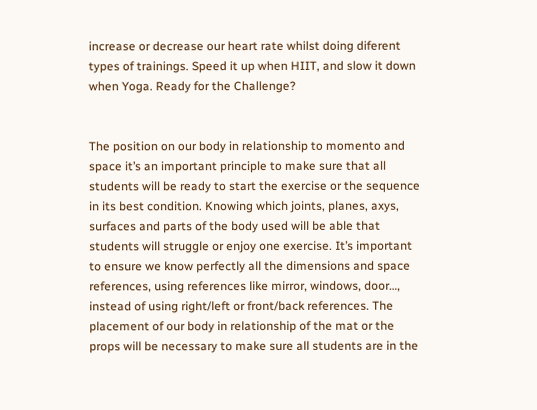increase or decrease our heart rate whilst doing diferent types of trainings. Speed it up when HIIT, and slow it down when Yoga. Ready for the Challenge?


The position on our body in relationship to momento and space it’s an important principle to make sure that all students will be ready to start the exercise or the sequence in its best condition. Knowing which joints, planes, axys, surfaces and parts of the body used will be able that students will struggle or enjoy one exercise. It’s important to ensure we know perfectly all the dimensions and space references, using references like mirror, windows, door…, instead of using right/left or front/back references. The placement of our body in relationship of the mat or the props will be necessary to make sure all students are in the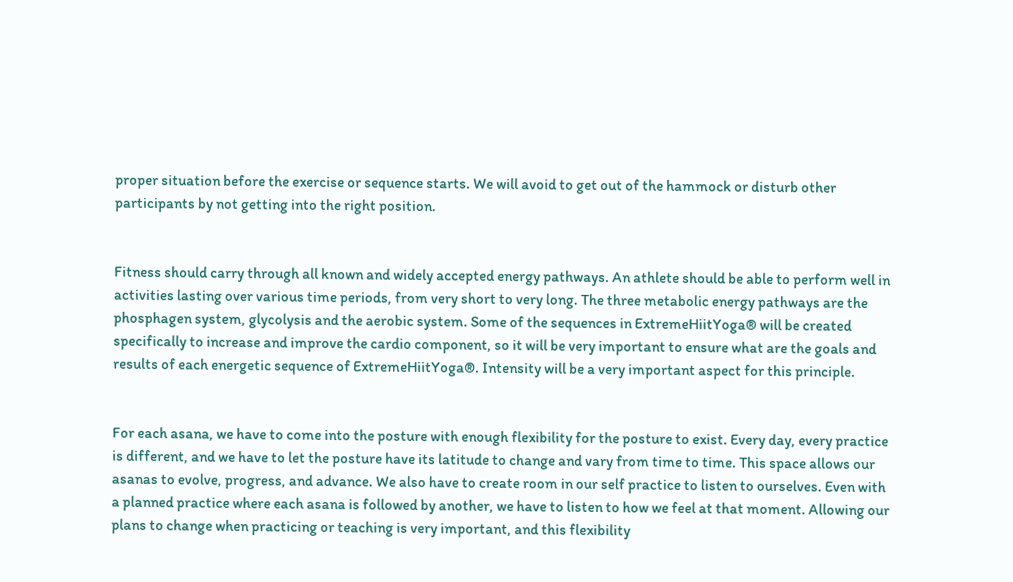proper situation before the exercise or sequence starts. We will avoid to get out of the hammock or disturb other participants by not getting into the right position.


Fitness should carry through all known and widely accepted energy pathways. An athlete should be able to perform well in activities lasting over various time periods, from very short to very long. The three metabolic energy pathways are the phosphagen system, glycolysis and the aerobic system. Some of the sequences in ExtremeHiitYoga® will be created specifically to increase and improve the cardio component, so it will be very important to ensure what are the goals and results of each energetic sequence of ExtremeHiitYoga®. Intensity will be a very important aspect for this principle.


For each asana, we have to come into the posture with enough flexibility for the posture to exist. Every day, every practice is different, and we have to let the posture have its latitude to change and vary from time to time. This space allows our asanas to evolve, progress, and advance. We also have to create room in our self practice to listen to ourselves. Even with a planned practice where each asana is followed by another, we have to listen to how we feel at that moment. Allowing our plans to change when practicing or teaching is very important, and this flexibility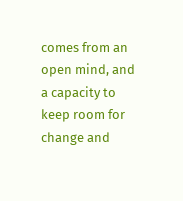comes from an open mind, and a capacity to keep room for change and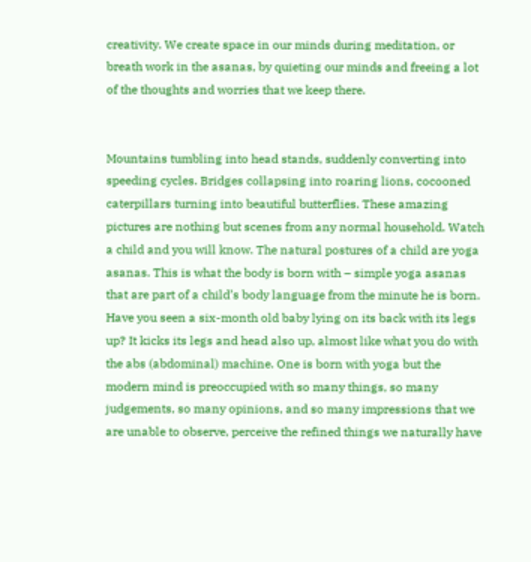creativity. We create space in our minds during meditation, or breath work in the asanas, by quieting our minds and freeing a lot of the thoughts and worries that we keep there.


Mountains tumbling into head stands, suddenly converting into speeding cycles. Bridges collapsing into roaring lions, cocooned caterpillars turning into beautiful butterflies. These amazing pictures are nothing but scenes from any normal household. Watch a child and you will know. The natural postures of a child are yoga asanas. This is what the body is born with – simple yoga asanas that are part of a child’s body language from the minute he is born. Have you seen a six-month old baby lying on its back with its legs up? It kicks its legs and head also up, almost like what you do with the abs (abdominal) machine. One is born with yoga but the modern mind is preoccupied with so many things, so many judgements, so many opinions, and so many impressions that we are unable to observe, perceive the refined things we naturally have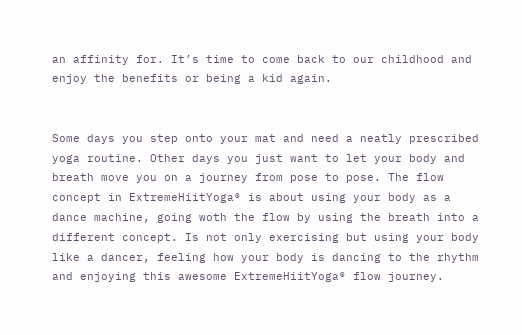an affinity for. It’s time to come back to our childhood and enjoy the benefits or being a kid again.


Some days you step onto your mat and need a neatly prescribed yoga routine. Other days you just want to let your body and breath move you on a journey from pose to pose. The flow concept in ExtremeHiitYoga® is about using your body as a dance machine, going woth the flow by using the breath into a different concept. Is not only exercising but using your body like a dancer, feeling how your body is dancing to the rhythm and enjoying this awesome ExtremeHiitYoga® flow journey.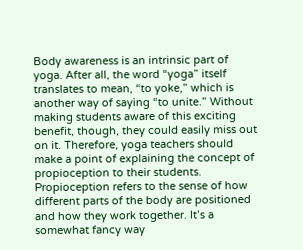Body awareness is an intrinsic part of yoga. After all, the word “yoga” itself translates to mean, “to yoke,” which is another way of saying “to unite.” Without making students aware of this exciting benefit, though, they could easily miss out on it. Therefore, yoga teachers should make a point of explaining the concept of propioception to their students. Propioception refers to the sense of how different parts of the body are positioned and how they work together. It’s a somewhat fancy way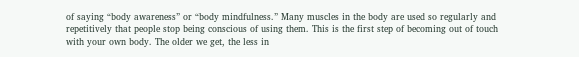of saying “body awareness” or “body mindfulness.” Many muscles in the body are used so regularly and repetitively that people stop being conscious of using them. This is the first step of becoming out of touch with your own body. The older we get, the less in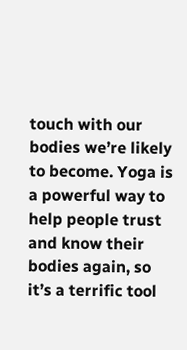touch with our bodies we’re likely to become. Yoga is a powerful way to help people trust and know their bodies again, so it’s a terrific tool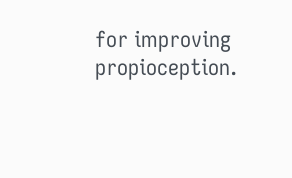for improving propioception.